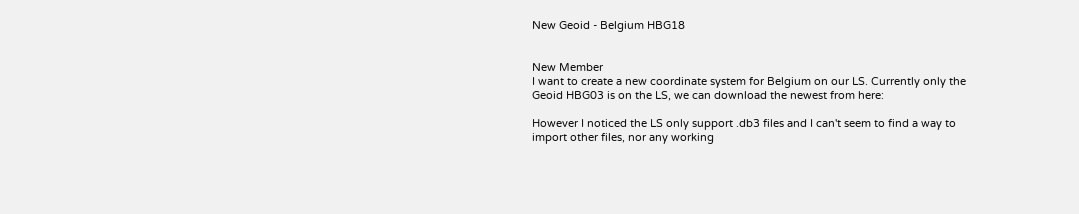New Geoid - Belgium HBG18


New Member
I want to create a new coordinate system for Belgium on our LS. Currently only the Geoid HBG03 is on the LS, we can download the newest from here:

However I noticed the LS only support .db3 files and I can't seem to find a way to import other files, nor any working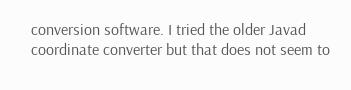conversion software. I tried the older Javad coordinate converter but that does not seem to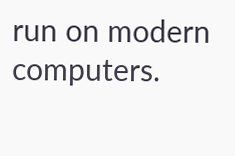run on modern computers.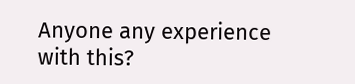Anyone any experience with this?